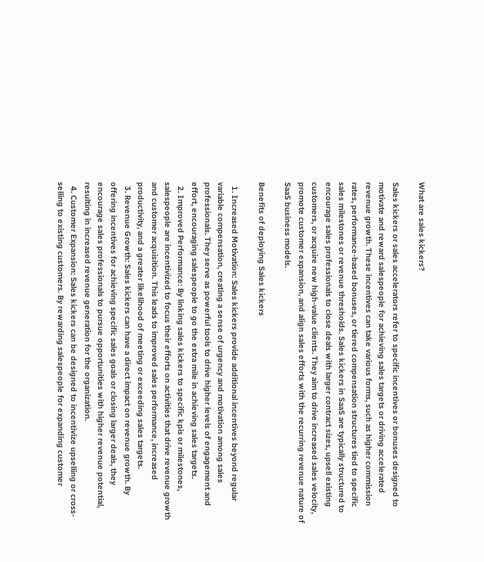What are sales kickers?

Sales kickers or sales accelerators refer to specific incentives or bonuses designed to motivate and reward salespeople for achieving sales targets or driving accelerated revenue growth. These incentives can take various forms, such as higher commission rates, performance-based bonuses, or tiered compensation structures tied to specific sales milestones or revenue thresholds. Sales kickers in SaaS are typically structured to encourage sales professionals to close deals with larger contract sizes, upsell existing customers, or acquire new high-value clients. They aim to drive increased sales velocity, promote customer expansion, and align sales efforts with the recurring revenue nature of SaaS business models.

Benefits of deploying Sales kickers

  1. Increased Motivation: Sales kickers provide additional incentives beyond regular variable compensation, creating a sense of urgency and motivation among sales professionals. They serve as powerful tools to drive higher levels of engagement and effort, encouraging salespeople to go the extra mile in achieving sales targets.
  2. Improved Performance: By linking sales kickers to specific kpis or milestones, salespeople are incentivized to focus their efforts on activities that drive revenue growth and customer acquisition. This leads to improved sales performance, increased productivity, and a greater likelihood of meeting or exceeding sales targets.
  3. Revenue Growth: Sales kickers can have a direct impact on revenue growth. By offering incentives for achieving specific sales goals or closing larger deals, they encourage sales professionals to pursue opportunities with higher revenue potential, resulting in increased revenue generation for the organization.
  4. Customer Expansion: Sales kickers can be designed to incentivize upselling or cross-selling to existing customers. By rewarding salespeople for expanding customer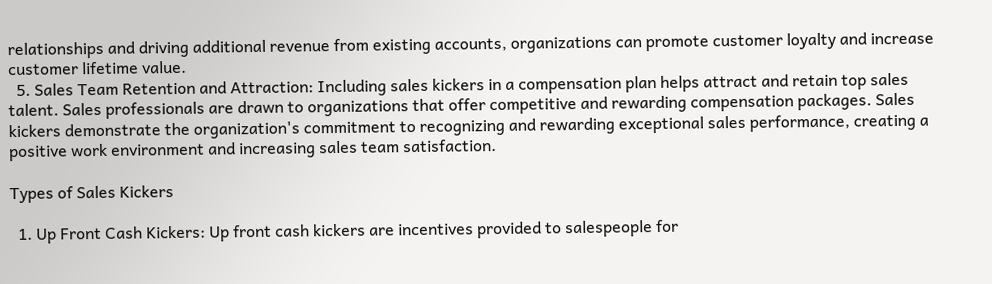relationships and driving additional revenue from existing accounts, organizations can promote customer loyalty and increase customer lifetime value.
  5. Sales Team Retention and Attraction: Including sales kickers in a compensation plan helps attract and retain top sales talent. Sales professionals are drawn to organizations that offer competitive and rewarding compensation packages. Sales kickers demonstrate the organization's commitment to recognizing and rewarding exceptional sales performance, creating a positive work environment and increasing sales team satisfaction.

Types of Sales Kickers

  1. Up Front Cash Kickers: Up front cash kickers are incentives provided to salespeople for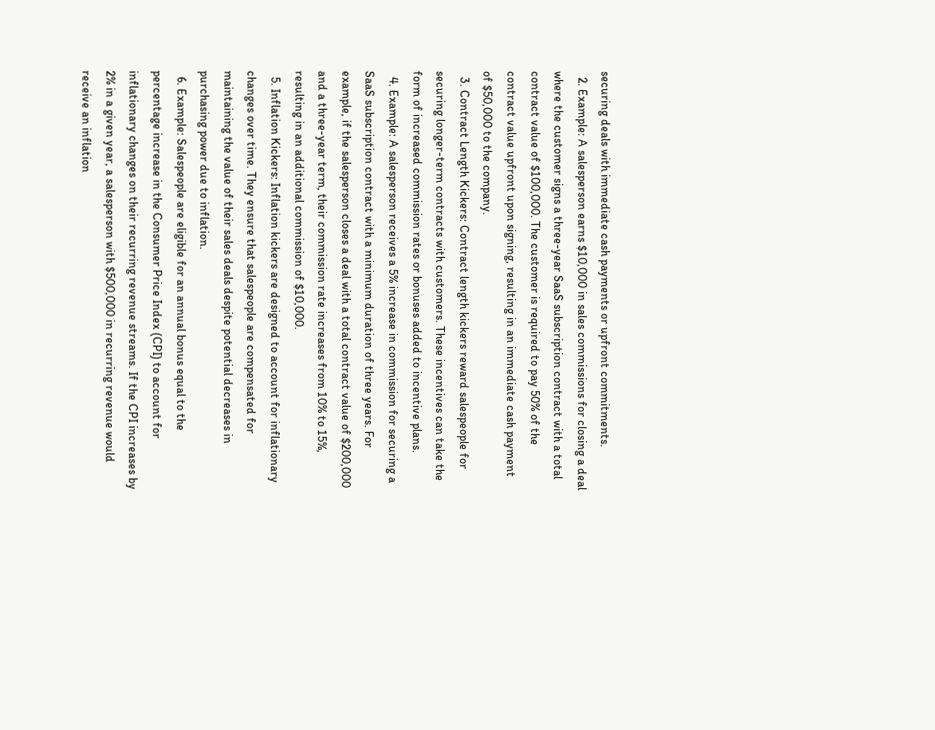securing deals with immediate cash payments or upfront commitments.
  2. Example: A salesperson earns $10,000 in sales commissions for closing a deal where the customer signs a three-year SaaS subscription contract with a total contract value of $100,000. The customer is required to pay 50% of the contract value upfront upon signing, resulting in an immediate cash payment of $50,000 to the company.
  3. Contract Length Kickers: Contract length kickers reward salespeople for securing longer-term contracts with customers. These incentives can take the form of increased commission rates or bonuses added to incentive plans.
  4. Example: A salesperson receives a 5% increase in commission for securing a SaaS subscription contract with a minimum duration of three years. For example, if the salesperson closes a deal with a total contract value of $200,000 and a three-year term, their commission rate increases from 10% to 15%, resulting in an additional commission of $10,000.
  5. Inflation Kickers: Inflation kickers are designed to account for inflationary changes over time. They ensure that salespeople are compensated for maintaining the value of their sales deals despite potential decreases in purchasing power due to inflation.
  6. Example: Salespeople are eligible for an annual bonus equal to the percentage increase in the Consumer Price Index (CPI) to account for inflationary changes on their recurring revenue streams. If the CPI increases by 2% in a given year, a salesperson with $500,000 in recurring revenue would receive an inflation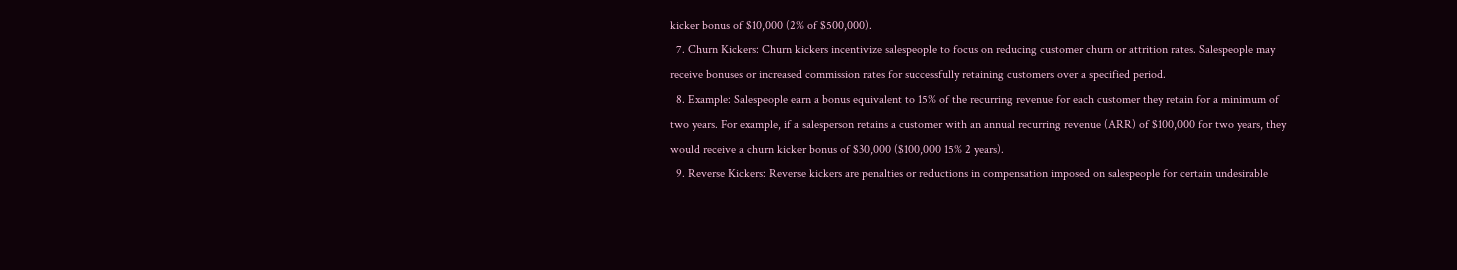kicker bonus of $10,000 (2% of $500,000).
  7. Churn Kickers: Churn kickers incentivize salespeople to focus on reducing customer churn or attrition rates. Salespeople may receive bonuses or increased commission rates for successfully retaining customers over a specified period.
  8. Example: Salespeople earn a bonus equivalent to 15% of the recurring revenue for each customer they retain for a minimum of two years. For example, if a salesperson retains a customer with an annual recurring revenue (ARR) of $100,000 for two years, they would receive a churn kicker bonus of $30,000 ($100,000 15% 2 years).
  9. Reverse Kickers: Reverse kickers are penalties or reductions in compensation imposed on salespeople for certain undesirable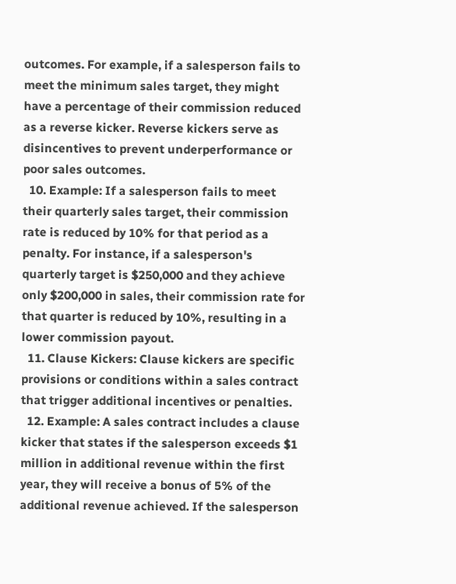outcomes. For example, if a salesperson fails to meet the minimum sales target, they might have a percentage of their commission reduced as a reverse kicker. Reverse kickers serve as disincentives to prevent underperformance or poor sales outcomes.
  10. Example: If a salesperson fails to meet their quarterly sales target, their commission rate is reduced by 10% for that period as a penalty. For instance, if a salesperson's quarterly target is $250,000 and they achieve only $200,000 in sales, their commission rate for that quarter is reduced by 10%, resulting in a lower commission payout.
  11. Clause Kickers: Clause kickers are specific provisions or conditions within a sales contract that trigger additional incentives or penalties.
  12. Example: A sales contract includes a clause kicker that states if the salesperson exceeds $1 million in additional revenue within the first year, they will receive a bonus of 5% of the additional revenue achieved. If the salesperson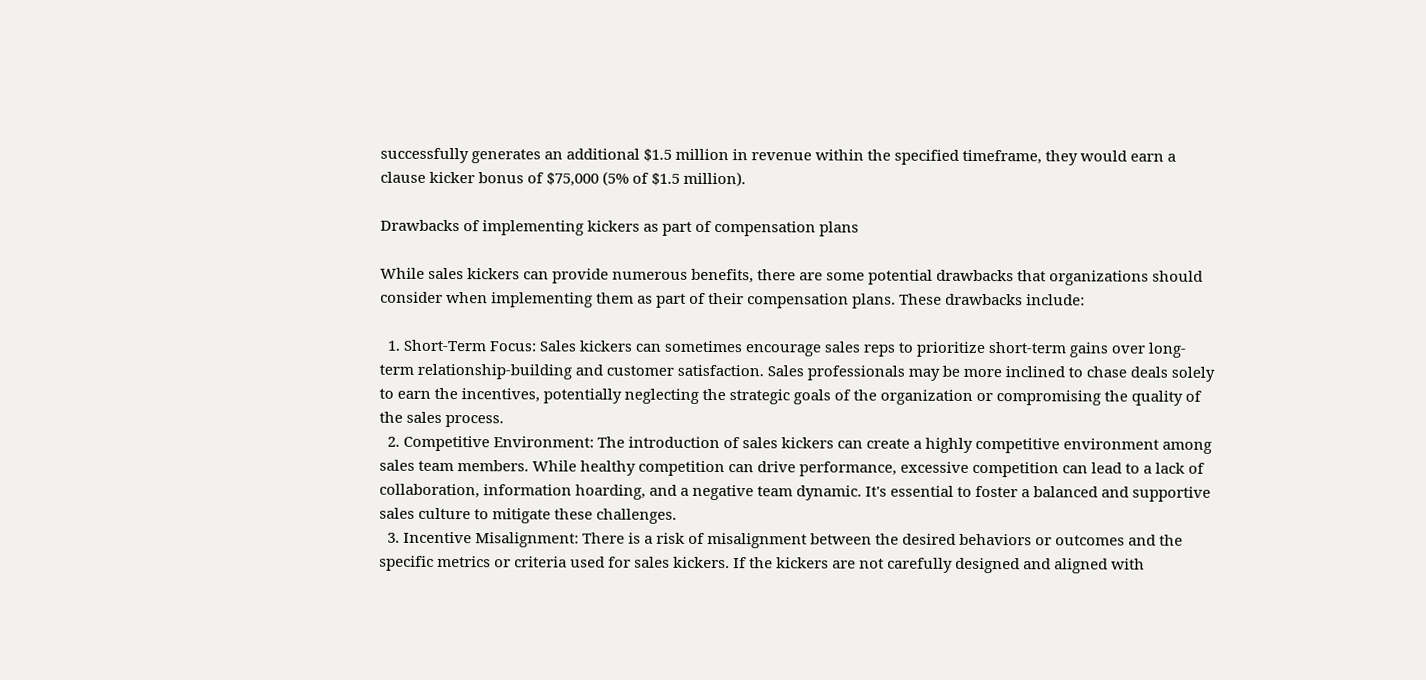successfully generates an additional $1.5 million in revenue within the specified timeframe, they would earn a clause kicker bonus of $75,000 (5% of $1.5 million).

Drawbacks of implementing kickers as part of compensation plans

While sales kickers can provide numerous benefits, there are some potential drawbacks that organizations should consider when implementing them as part of their compensation plans. These drawbacks include:

  1. Short-Term Focus: Sales kickers can sometimes encourage sales reps to prioritize short-term gains over long-term relationship-building and customer satisfaction. Sales professionals may be more inclined to chase deals solely to earn the incentives, potentially neglecting the strategic goals of the organization or compromising the quality of the sales process.
  2. Competitive Environment: The introduction of sales kickers can create a highly competitive environment among sales team members. While healthy competition can drive performance, excessive competition can lead to a lack of collaboration, information hoarding, and a negative team dynamic. It's essential to foster a balanced and supportive sales culture to mitigate these challenges.
  3. Incentive Misalignment: There is a risk of misalignment between the desired behaviors or outcomes and the specific metrics or criteria used for sales kickers. If the kickers are not carefully designed and aligned with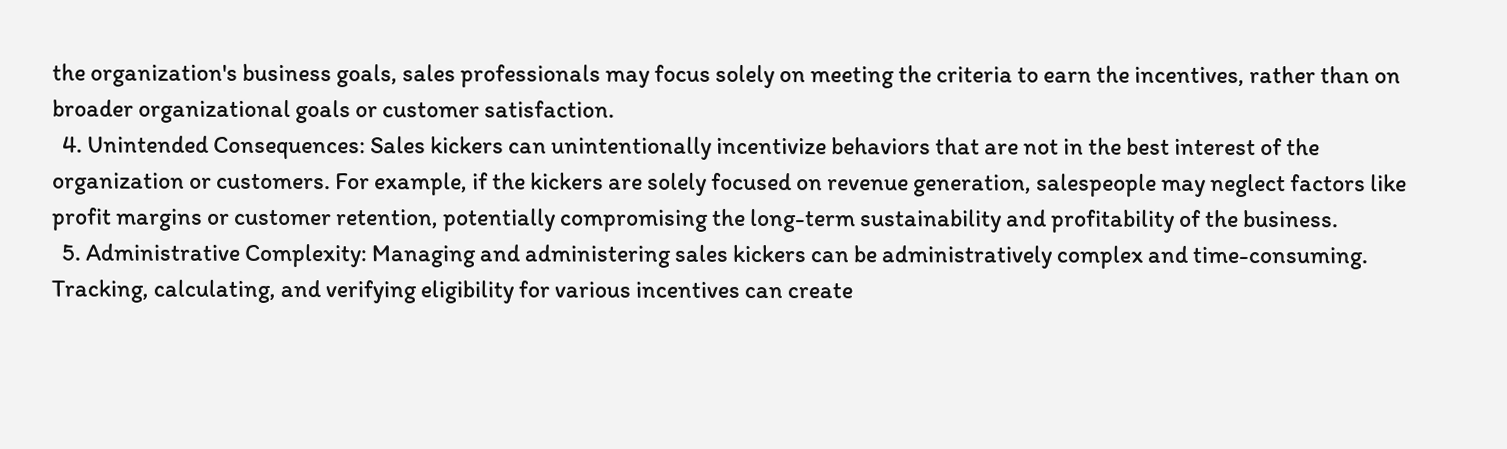the organization's business goals, sales professionals may focus solely on meeting the criteria to earn the incentives, rather than on broader organizational goals or customer satisfaction.
  4. Unintended Consequences: Sales kickers can unintentionally incentivize behaviors that are not in the best interest of the organization or customers. For example, if the kickers are solely focused on revenue generation, salespeople may neglect factors like profit margins or customer retention, potentially compromising the long-term sustainability and profitability of the business.
  5. Administrative Complexity: Managing and administering sales kickers can be administratively complex and time-consuming. Tracking, calculating, and verifying eligibility for various incentives can create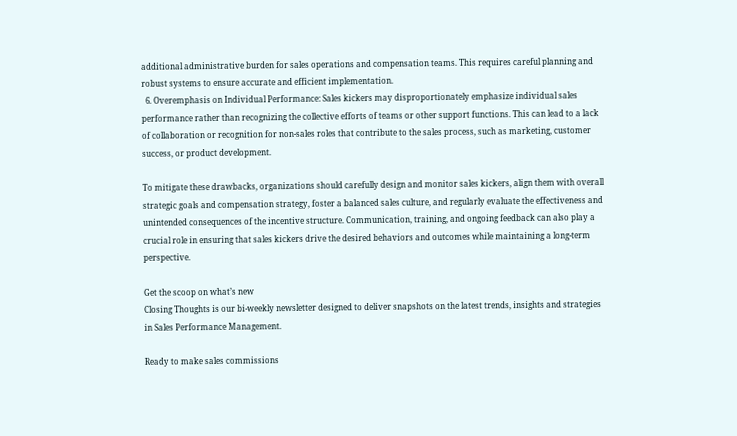additional administrative burden for sales operations and compensation teams. This requires careful planning and robust systems to ensure accurate and efficient implementation.
  6. Overemphasis on Individual Performance: Sales kickers may disproportionately emphasize individual sales performance rather than recognizing the collective efforts of teams or other support functions. This can lead to a lack of collaboration or recognition for non-sales roles that contribute to the sales process, such as marketing, customer success, or product development.

To mitigate these drawbacks, organizations should carefully design and monitor sales kickers, align them with overall strategic goals and compensation strategy, foster a balanced sales culture, and regularly evaluate the effectiveness and unintended consequences of the incentive structure. Communication, training, and ongoing feedback can also play a crucial role in ensuring that sales kickers drive the desired behaviors and outcomes while maintaining a long-term perspective.

Get the scoop on what’s new
Closing Thoughts is our bi-weekly newsletter designed to deliver snapshots on the latest trends, insights and strategies in Sales Performance Management.

Ready to make sales commissions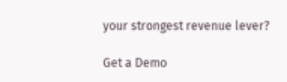your strongest revenue lever?

Get a Demo